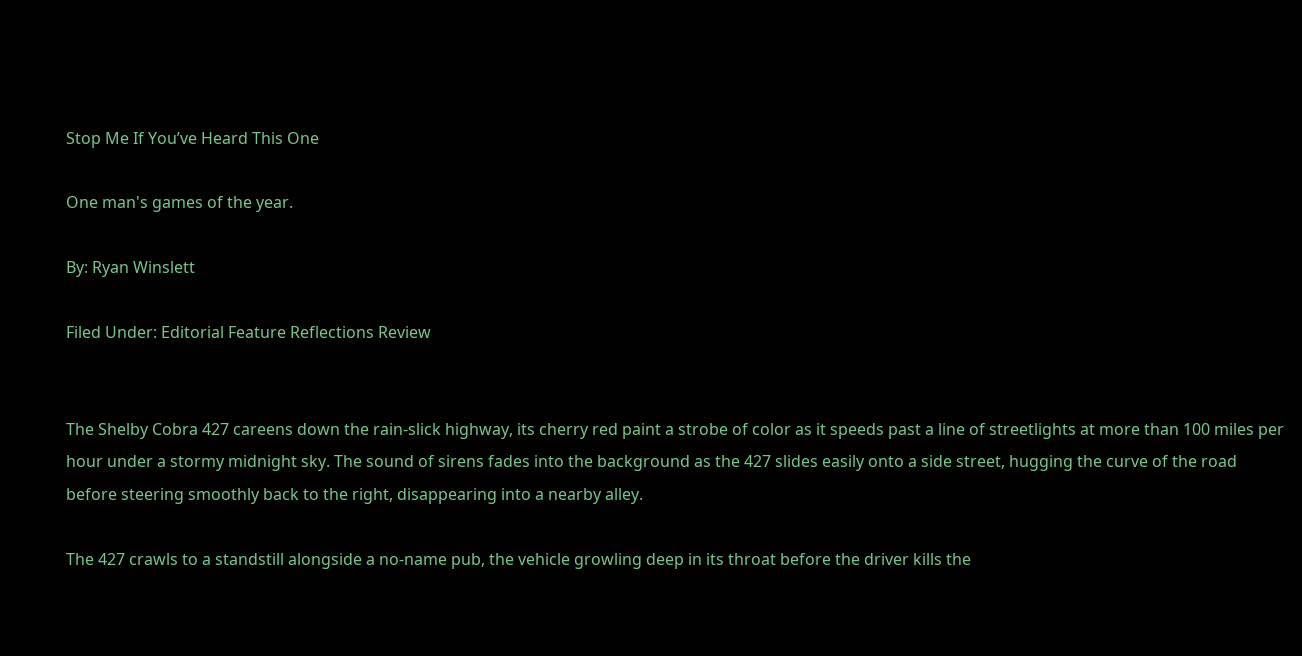Stop Me If You’ve Heard This One

One man's games of the year.

By: Ryan Winslett

Filed Under: Editorial Feature Reflections Review


The Shelby Cobra 427 careens down the rain-slick highway, its cherry red paint a strobe of color as it speeds past a line of streetlights at more than 100 miles per hour under a stormy midnight sky. The sound of sirens fades into the background as the 427 slides easily onto a side street, hugging the curve of the road before steering smoothly back to the right, disappearing into a nearby alley.

The 427 crawls to a standstill alongside a no-name pub, the vehicle growling deep in its throat before the driver kills the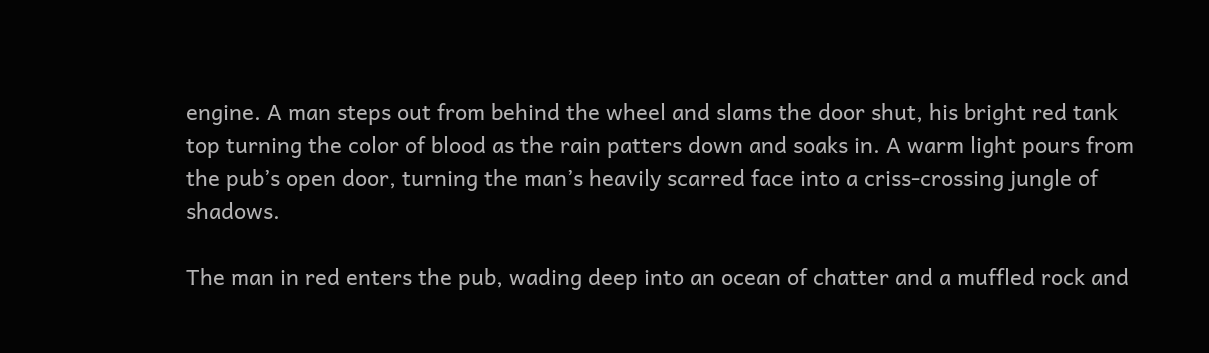engine. A man steps out from behind the wheel and slams the door shut, his bright red tank top turning the color of blood as the rain patters down and soaks in. A warm light pours from the pub’s open door, turning the man’s heavily scarred face into a criss-crossing jungle of shadows.

The man in red enters the pub, wading deep into an ocean of chatter and a muffled rock and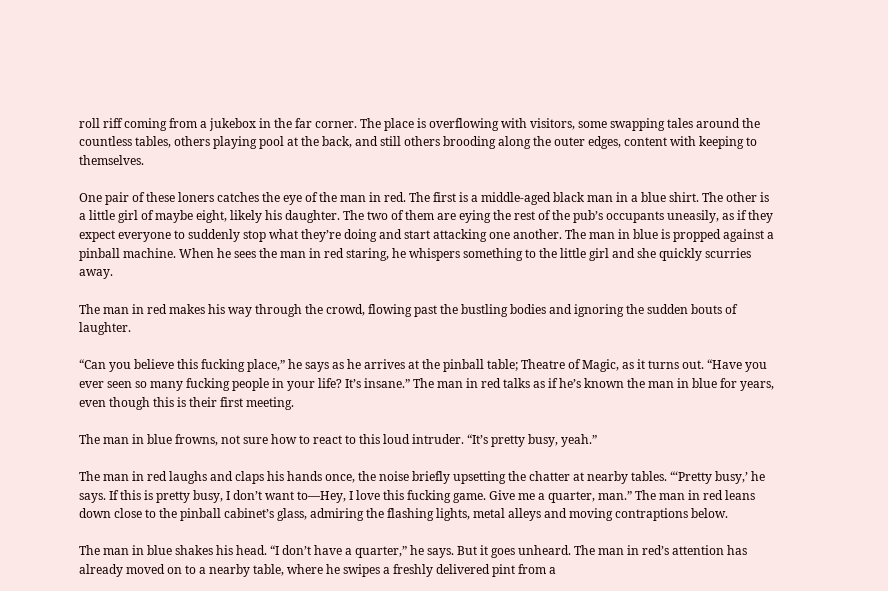roll riff coming from a jukebox in the far corner. The place is overflowing with visitors, some swapping tales around the countless tables, others playing pool at the back, and still others brooding along the outer edges, content with keeping to themselves.

One pair of these loners catches the eye of the man in red. The first is a middle-aged black man in a blue shirt. The other is a little girl of maybe eight, likely his daughter. The two of them are eying the rest of the pub’s occupants uneasily, as if they expect everyone to suddenly stop what they’re doing and start attacking one another. The man in blue is propped against a pinball machine. When he sees the man in red staring, he whispers something to the little girl and she quickly scurries away.

The man in red makes his way through the crowd, flowing past the bustling bodies and ignoring the sudden bouts of laughter.

“Can you believe this fucking place,” he says as he arrives at the pinball table; Theatre of Magic, as it turns out. “Have you ever seen so many fucking people in your life? It’s insane.” The man in red talks as if he’s known the man in blue for years, even though this is their first meeting.

The man in blue frowns, not sure how to react to this loud intruder. “It’s pretty busy, yeah.”

The man in red laughs and claps his hands once, the noise briefly upsetting the chatter at nearby tables. “‘Pretty busy,’ he says. If this is pretty busy, I don’t want to—Hey, I love this fucking game. Give me a quarter, man.” The man in red leans down close to the pinball cabinet’s glass, admiring the flashing lights, metal alleys and moving contraptions below.

The man in blue shakes his head. “I don’t have a quarter,” he says. But it goes unheard. The man in red’s attention has already moved on to a nearby table, where he swipes a freshly delivered pint from a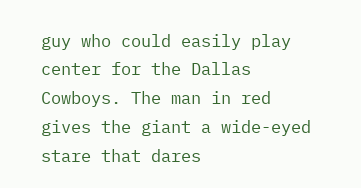guy who could easily play center for the Dallas Cowboys. The man in red gives the giant a wide-eyed stare that dares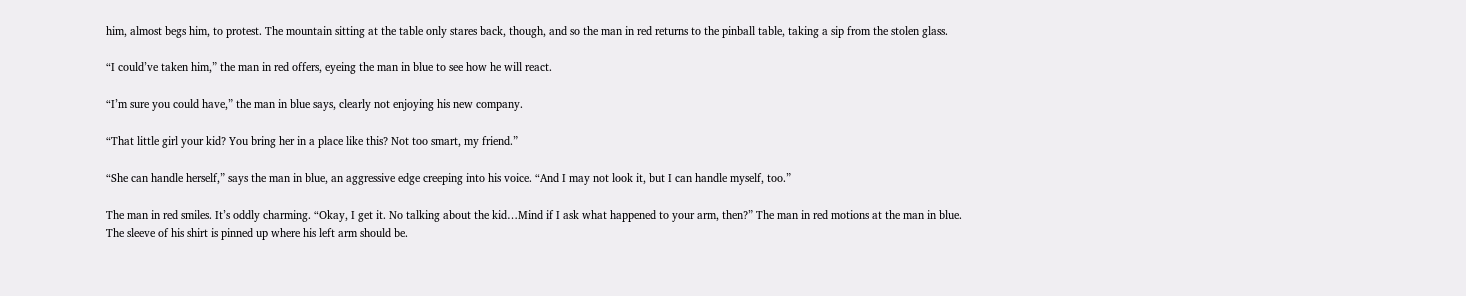him, almost begs him, to protest. The mountain sitting at the table only stares back, though, and so the man in red returns to the pinball table, taking a sip from the stolen glass.

“I could’ve taken him,” the man in red offers, eyeing the man in blue to see how he will react.

“I’m sure you could have,” the man in blue says, clearly not enjoying his new company.

“That little girl your kid? You bring her in a place like this? Not too smart, my friend.”

“She can handle herself,” says the man in blue, an aggressive edge creeping into his voice. “And I may not look it, but I can handle myself, too.”

The man in red smiles. It’s oddly charming. “Okay, I get it. No talking about the kid…Mind if I ask what happened to your arm, then?” The man in red motions at the man in blue. The sleeve of his shirt is pinned up where his left arm should be.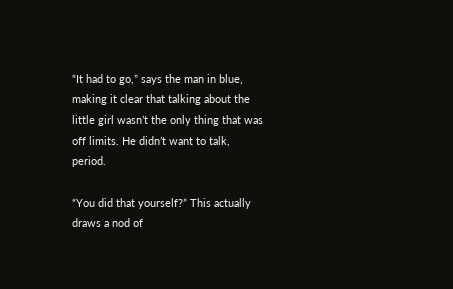“It had to go,” says the man in blue, making it clear that talking about the little girl wasn’t the only thing that was off limits. He didn’t want to talk, period.

“You did that yourself?” This actually draws a nod of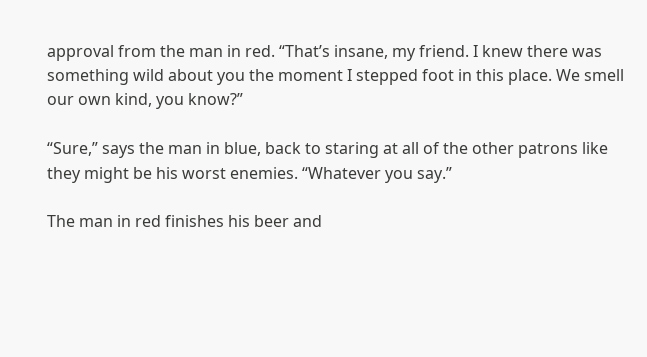approval from the man in red. “That’s insane, my friend. I knew there was something wild about you the moment I stepped foot in this place. We smell our own kind, you know?”

“Sure,” says the man in blue, back to staring at all of the other patrons like they might be his worst enemies. “Whatever you say.”

The man in red finishes his beer and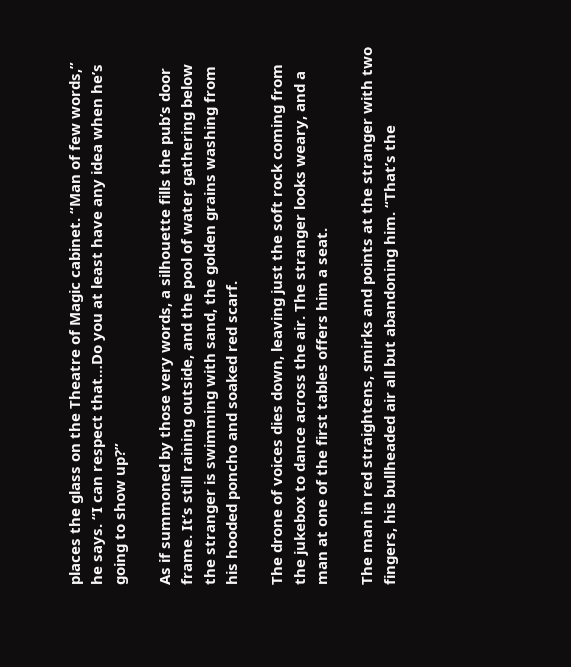places the glass on the Theatre of Magic cabinet. “Man of few words,” he says. “I can respect that…Do you at least have any idea when he’s going to show up?”

As if summoned by those very words, a silhouette fills the pub’s door frame. It’s still raining outside, and the pool of water gathering below the stranger is swimming with sand, the golden grains washing from his hooded poncho and soaked red scarf.

The drone of voices dies down, leaving just the soft rock coming from the jukebox to dance across the air. The stranger looks weary, and a man at one of the first tables offers him a seat.

The man in red straightens, smirks and points at the stranger with two fingers, his bullheaded air all but abandoning him. “That’s the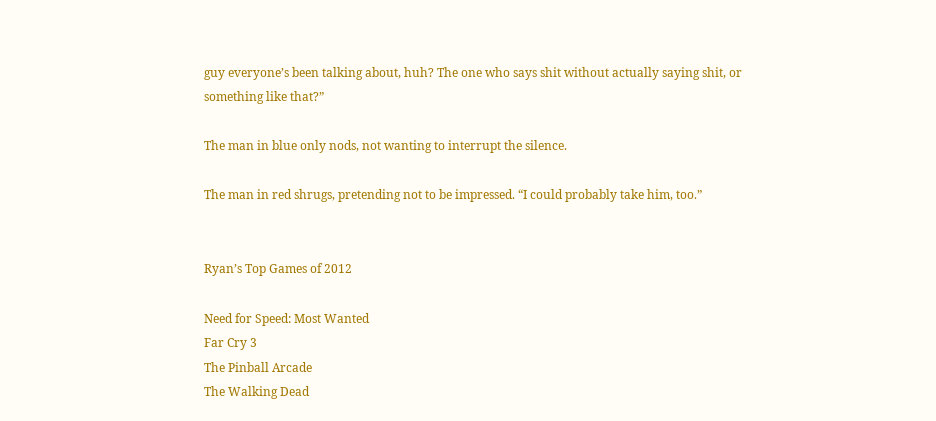guy everyone’s been talking about, huh? The one who says shit without actually saying shit, or something like that?”

The man in blue only nods, not wanting to interrupt the silence.

The man in red shrugs, pretending not to be impressed. “I could probably take him, too.”


Ryan’s Top Games of 2012

Need for Speed: Most Wanted
Far Cry 3
The Pinball Arcade
The Walking Dead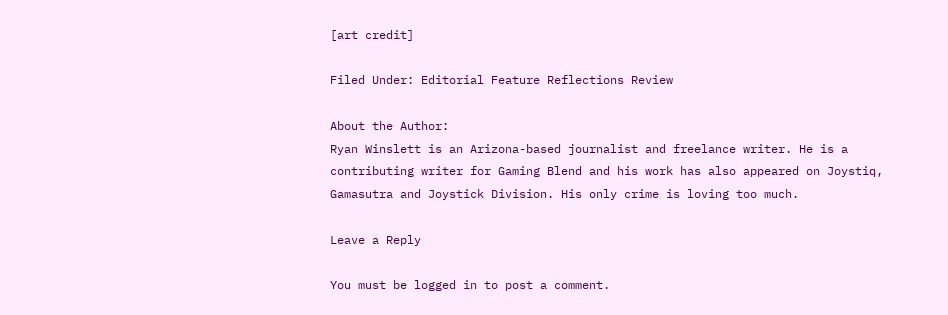[art credit]

Filed Under: Editorial Feature Reflections Review

About the Author:
Ryan Winslett is an Arizona-based journalist and freelance writer. He is a contributing writer for Gaming Blend and his work has also appeared on Joystiq, Gamasutra and Joystick Division. His only crime is loving too much.

Leave a Reply

You must be logged in to post a comment.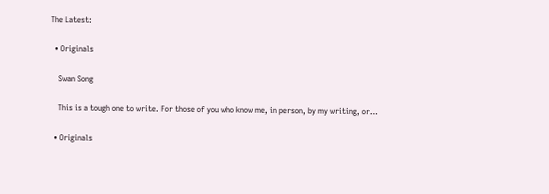The Latest:

  • Originals

    Swan Song

    This is a tough one to write. For those of you who know me, in person, by my writing, or…

  • Originals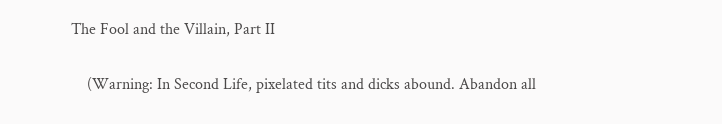The Fool and the Villain, Part II

    (Warning: In Second Life, pixelated tits and dicks abound. Abandon all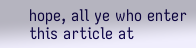hope, all ye who enter this article at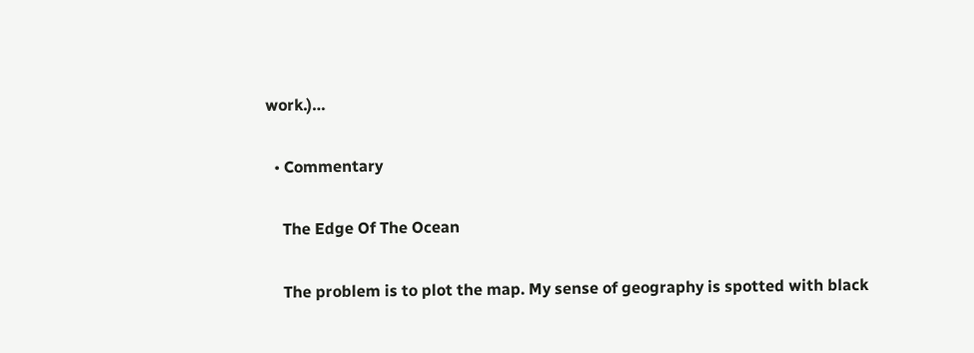work.)…

  • Commentary

    The Edge Of The Ocean

    The problem is to plot the map. My sense of geography is spotted with black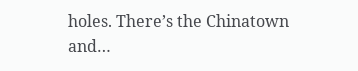holes. There’s the Chinatown and…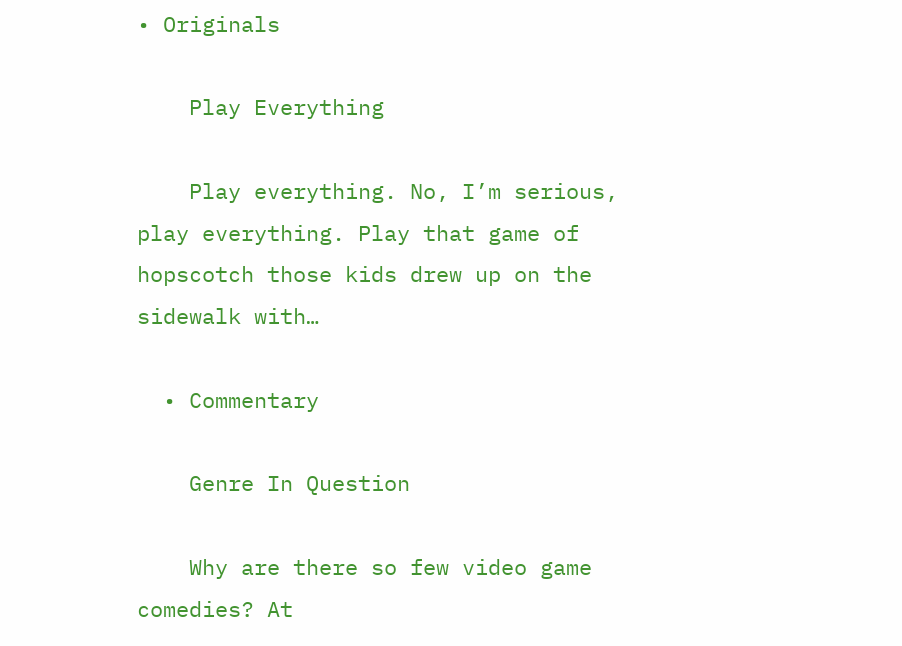• Originals

    Play Everything

    Play everything. No, I’m serious, play everything. Play that game of hopscotch those kids drew up on the sidewalk with…

  • Commentary

    Genre In Question

    Why are there so few video game comedies? At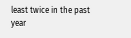least twice in the past year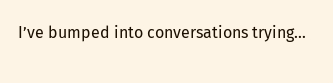I’ve bumped into conversations trying…